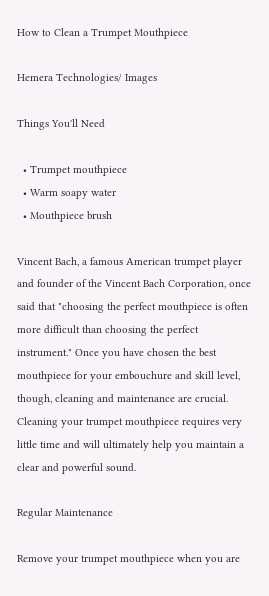How to Clean a Trumpet Mouthpiece

Hemera Technologies/ Images

Things You'll Need

  • Trumpet mouthpiece
  • Warm soapy water
  • Mouthpiece brush

Vincent Bach, a famous American trumpet player and founder of the Vincent Bach Corporation, once said that "choosing the perfect mouthpiece is often more difficult than choosing the perfect instrument." Once you have chosen the best mouthpiece for your embouchure and skill level, though, cleaning and maintenance are crucial. Cleaning your trumpet mouthpiece requires very little time and will ultimately help you maintain a clear and powerful sound.

Regular Maintenance

Remove your trumpet mouthpiece when you are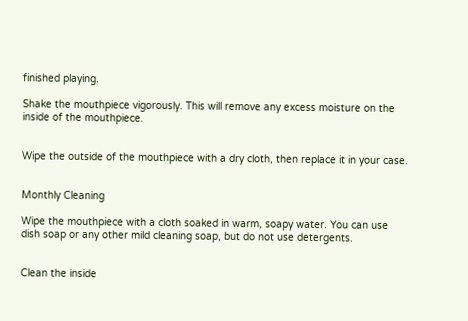finished playing.

Shake the mouthpiece vigorously. This will remove any excess moisture on the inside of the mouthpiece.


Wipe the outside of the mouthpiece with a dry cloth, then replace it in your case.


Monthly Cleaning

Wipe the mouthpiece with a cloth soaked in warm, soapy water. You can use dish soap or any other mild cleaning soap, but do not use detergents.


Clean the inside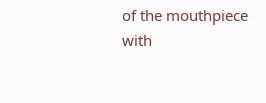of the mouthpiece with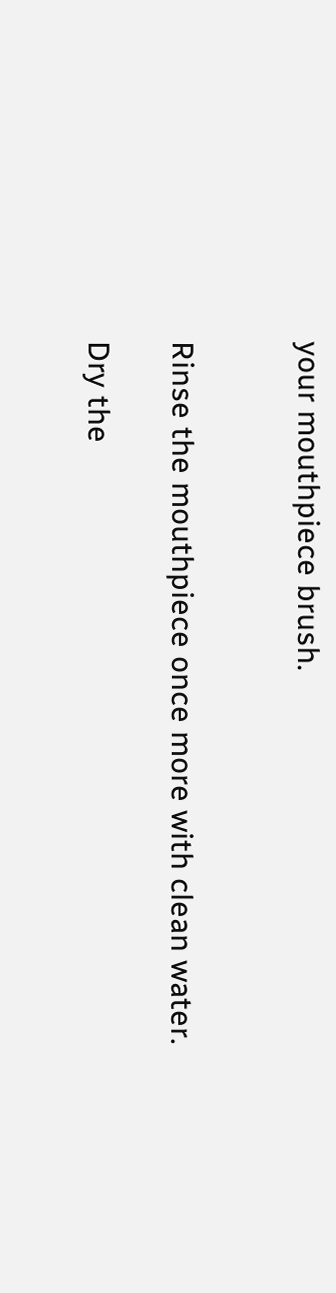your mouthpiece brush.


Rinse the mouthpiece once more with clean water.

Dry the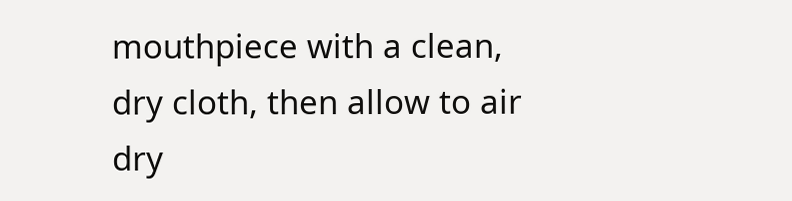mouthpiece with a clean, dry cloth, then allow to air dry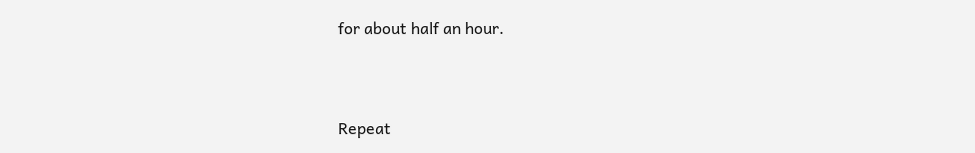for about half an hour.


Repeat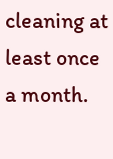cleaning at least once a month.